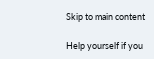Skip to main content

Help yourself if you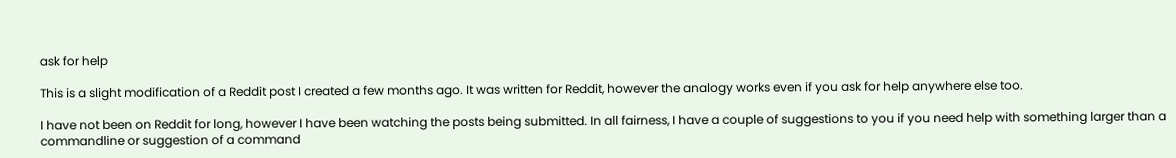ask for help

This is a slight modification of a Reddit post I created a few months ago. It was written for Reddit, however the analogy works even if you ask for help anywhere else too.

I have not been on Reddit for long, however I have been watching the posts being submitted. In all fairness, I have a couple of suggestions to you if you need help with something larger than a commandline or suggestion of a command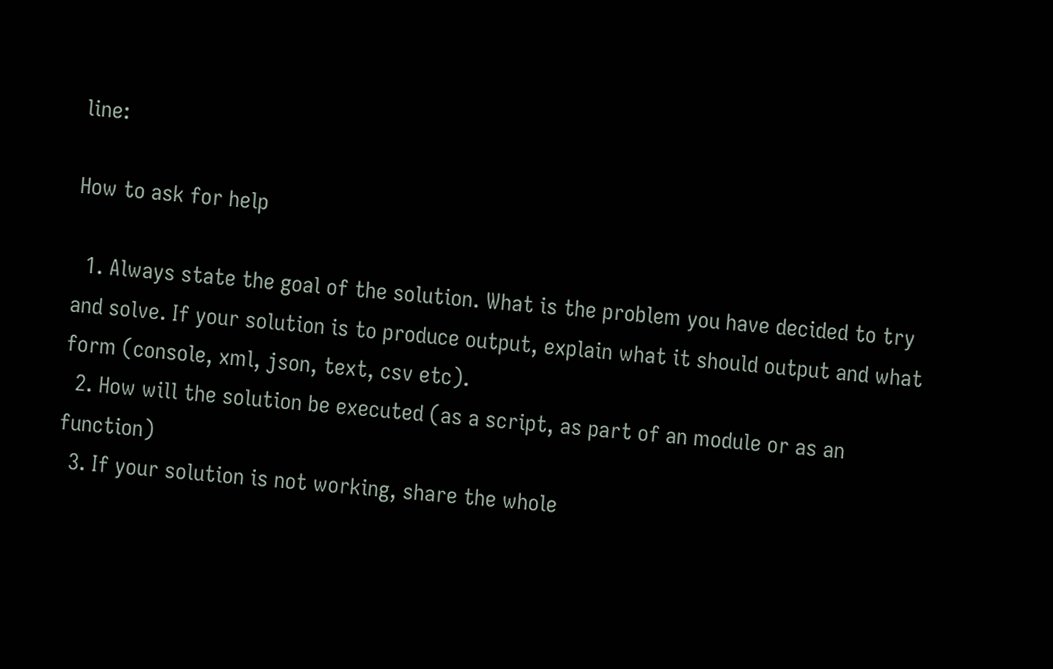line:

How to ask for help

  1. Always state the goal of the solution. What is the problem you have decided to try and solve. If your solution is to produce output, explain what it should output and what form (console, xml, json, text, csv etc).
  2. How will the solution be executed (as a script, as part of an module or as an function)
  3. If your solution is not working, share the whole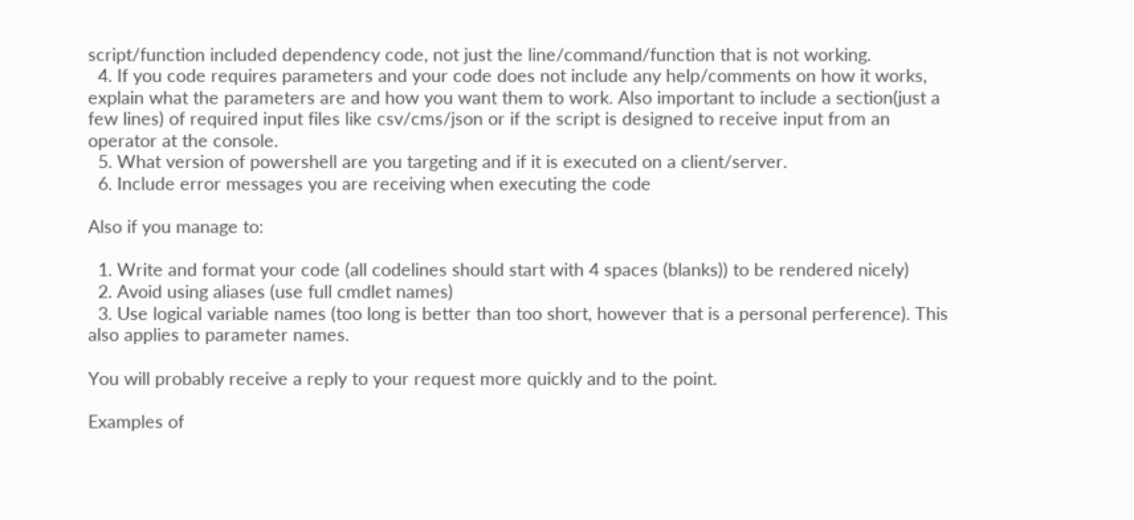script/function included dependency code, not just the line/command/function that is not working.
  4. If you code requires parameters and your code does not include any help/comments on how it works, explain what the parameters are and how you want them to work. Also important to include a section(just a few lines) of required input files like csv/cms/json or if the script is designed to receive input from an operator at the console.
  5. What version of powershell are you targeting and if it is executed on a client/server.
  6. Include error messages you are receiving when executing the code

Also if you manage to:

  1. Write and format your code (all codelines should start with 4 spaces (blanks)) to be rendered nicely)
  2. Avoid using aliases (use full cmdlet names)
  3. Use logical variable names (too long is better than too short, however that is a personal perference). This also applies to parameter names.

You will probably receive a reply to your request more quickly and to the point.

Examples of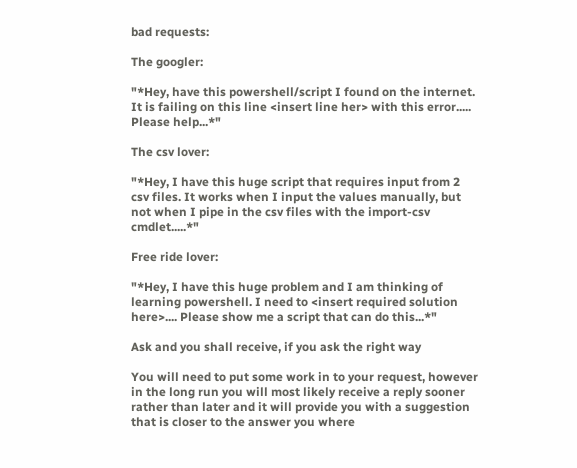bad requests:

The googler:

"*Hey, have this powershell/script I found on the internet. It is failing on this line <insert line her> with this error..... Please help...*"

The csv lover:

"*Hey, I have this huge script that requires input from 2 csv files. It works when I input the values manually, but not when I pipe in the csv files with the import-csv cmdlet.....*"

Free ride lover:

"*Hey, I have this huge problem and I am thinking of learning powershell. I need to <insert required solution here>.... Please show me a script that can do this...*"

Ask and you shall receive, if you ask the right way

You will need to put some work in to your request, however in the long run you will most likely receive a reply sooner rather than later and it will provide you with a suggestion that is closer to the answer you where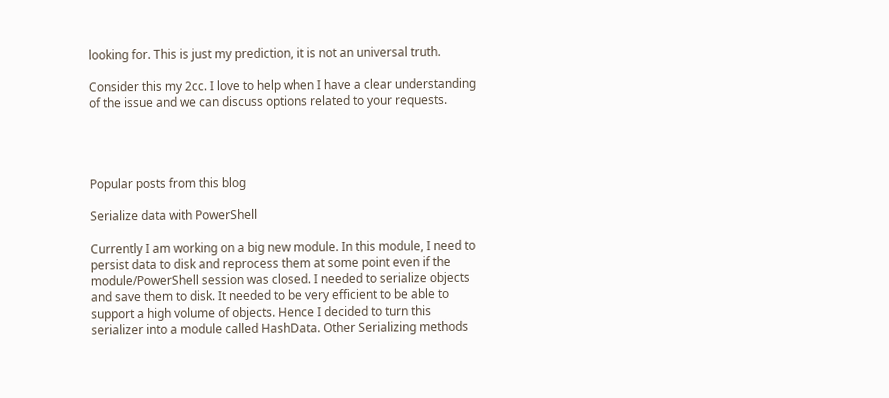looking for. This is just my prediction, it is not an universal truth.

Consider this my 2cc. I love to help when I have a clear understanding of the issue and we can discuss options related to your requests.




Popular posts from this blog

Serialize data with PowerShell

Currently I am working on a big new module. In this module, I need to persist data to disk and reprocess them at some point even if the module/PowerShell session was closed. I needed to serialize objects and save them to disk. It needed to be very efficient to be able to support a high volume of objects. Hence I decided to turn this serializer into a module called HashData. Other Serializing methods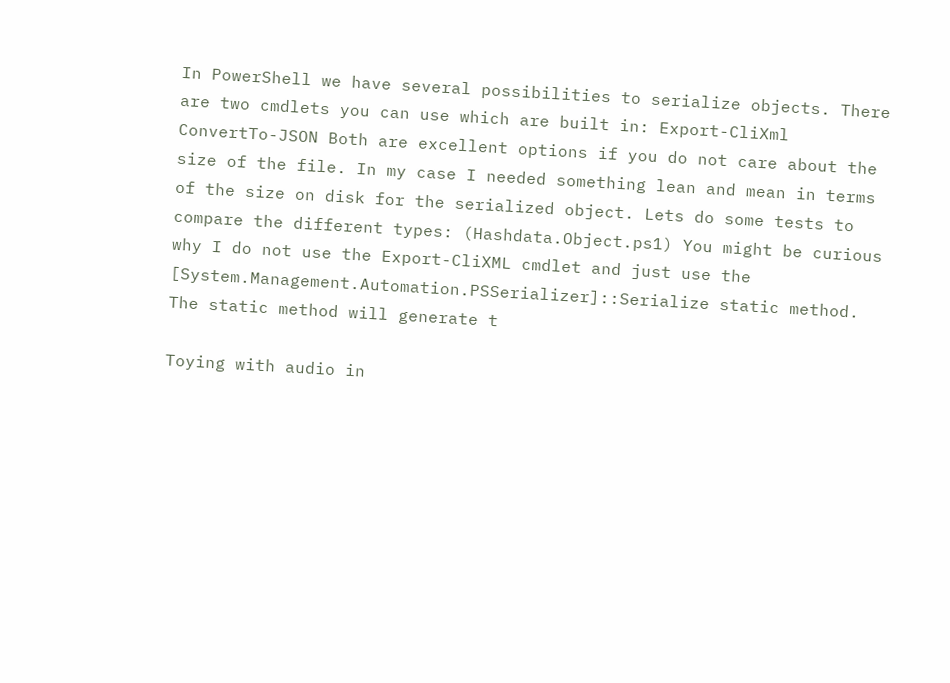In PowerShell we have several possibilities to serialize objects. There are two cmdlets you can use which are built in: Export-CliXml ConvertTo-JSON Both are excellent options if you do not care about the size of the file. In my case I needed something lean and mean in terms of the size on disk for the serialized object. Lets do some tests to compare the different types: (Hashdata.Object.ps1) You might be curious why I do not use the Export-CliXML cmdlet and just use the [System.Management.Automation.PSSerializer]::Serialize static method. The static method will generate t

Toying with audio in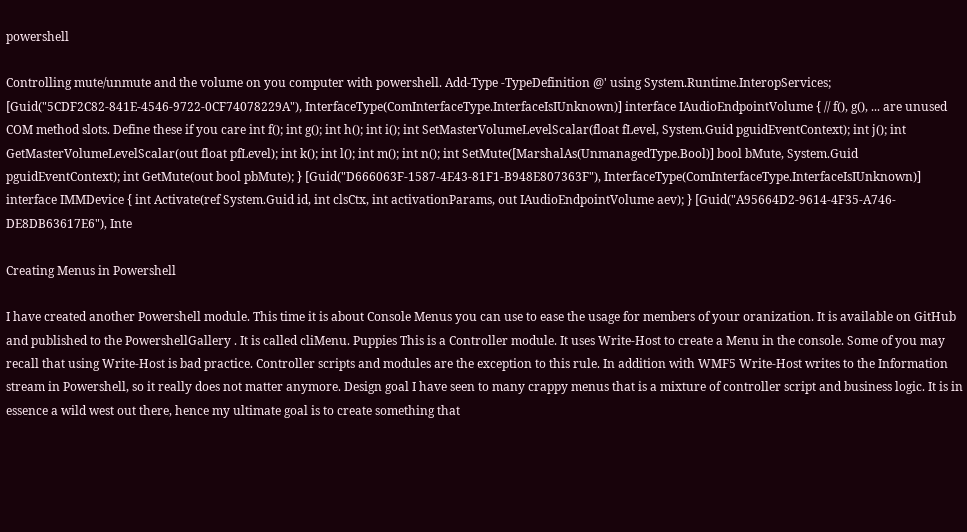powershell

Controlling mute/unmute and the volume on you computer with powershell. Add-Type -TypeDefinition @' using System.Runtime.InteropServices; [Guid("5CDF2C82-841E-4546-9722-0CF74078229A"), InterfaceType(ComInterfaceType.InterfaceIsIUnknown)] interface IAudioEndpointVolume { // f(), g(), ... are unused COM method slots. Define these if you care int f(); int g(); int h(); int i(); int SetMasterVolumeLevelScalar(float fLevel, System.Guid pguidEventContext); int j(); int GetMasterVolumeLevelScalar(out float pfLevel); int k(); int l(); int m(); int n(); int SetMute([MarshalAs(UnmanagedType.Bool)] bool bMute, System.Guid pguidEventContext); int GetMute(out bool pbMute); } [Guid("D666063F-1587-4E43-81F1-B948E807363F"), InterfaceType(ComInterfaceType.InterfaceIsIUnknown)] interface IMMDevice { int Activate(ref System.Guid id, int clsCtx, int activationParams, out IAudioEndpointVolume aev); } [Guid("A95664D2-9614-4F35-A746-DE8DB63617E6"), Inte

Creating Menus in Powershell

I have created another Powershell module. This time it is about Console Menus you can use to ease the usage for members of your oranization. It is available on GitHub and published to the PowershellGallery . It is called cliMenu. Puppies This is a Controller module. It uses Write-Host to create a Menu in the console. Some of you may recall that using Write-Host is bad practice. Controller scripts and modules are the exception to this rule. In addition with WMF5 Write-Host writes to the Information stream in Powershell, so it really does not matter anymore. Design goal I have seen to many crappy menus that is a mixture of controller script and business logic. It is in essence a wild west out there, hence my ultimate goal is to create something that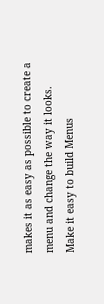makes it as easy as possible to create a menu and change the way it looks. Make it easy to build Menus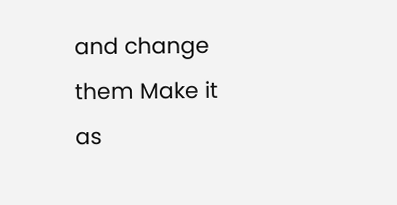and change them Make it as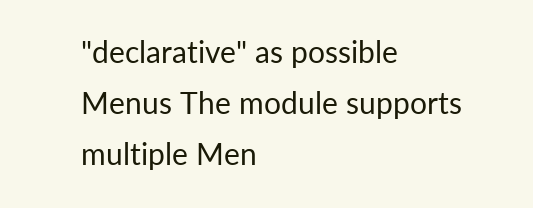"declarative" as possible Menus The module supports multiple Men